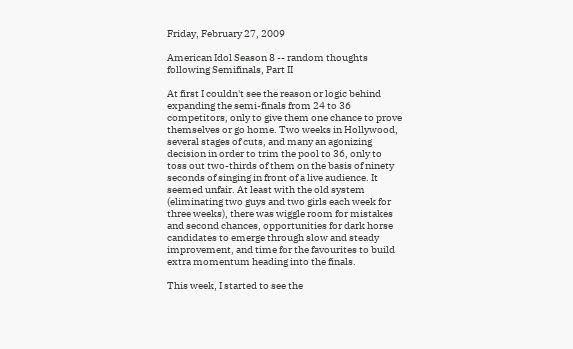Friday, February 27, 2009

American Idol Season 8 -- random thoughts following Semifinals, Part II

At first I couldn't see the reason or logic behind expanding the semi-finals from 24 to 36 competitors, only to give them one chance to prove themselves or go home. Two weeks in Hollywood, several stages of cuts, and many an agonizing decision in order to trim the pool to 36, only to toss out two-thirds of them on the basis of ninety seconds of singing in front of a live audience. It seemed unfair. At least with the old system (eliminating two guys and two girls each week for three weeks), there was wiggle room for mistakes and second chances, opportunities for dark horse candidates to emerge through slow and steady improvement, and time for the favourites to build extra momentum heading into the finals.

This week, I started to see the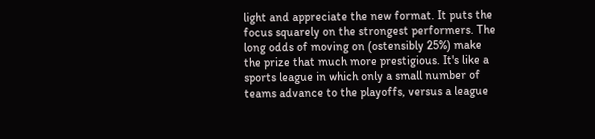light and appreciate the new format. It puts the focus squarely on the strongest performers. The long odds of moving on (ostensibly 25%) make the prize that much more prestigious. It's like a sports league in which only a small number of teams advance to the playoffs, versus a league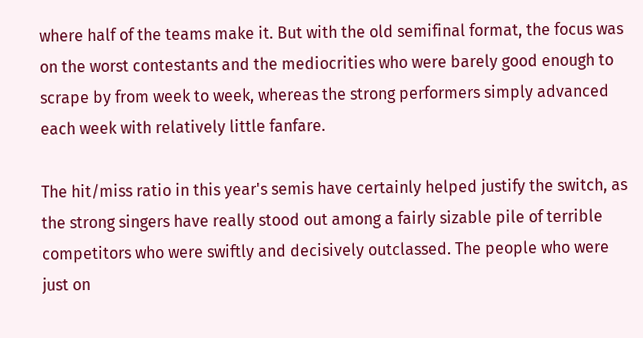where half of the teams make it. But with the old semifinal format, the focus was on the worst contestants and the mediocrities who were barely good enough to scrape by from week to week, whereas the strong performers simply advanced each week with relatively little fanfare.

The hit/miss ratio in this year's semis have certainly helped justify the switch, as the strong singers have really stood out among a fairly sizable pile of terrible competitors who were swiftly and decisively outclassed. The people who were just on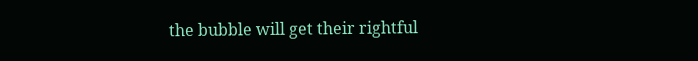the bubble will get their rightful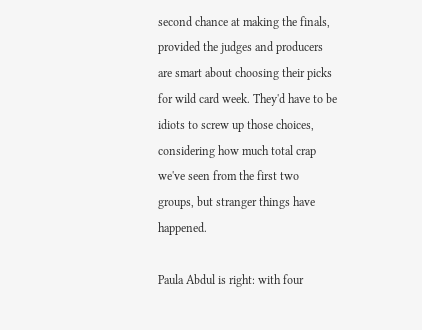second chance at making the finals, provided the judges and producers are smart about choosing their picks for wild card week. They'd have to be idiots to screw up those choices, considering how much total crap we've seen from the first two groups, but stranger things have happened.

Paula Abdul is right: with four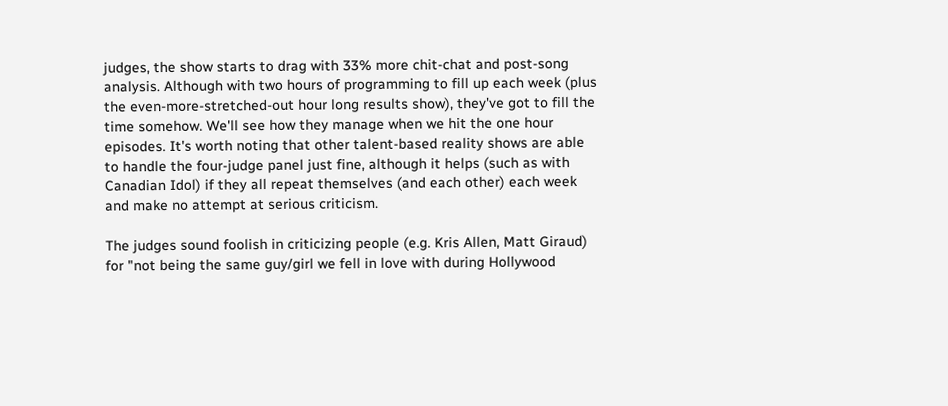judges, the show starts to drag with 33% more chit-chat and post-song analysis. Although with two hours of programming to fill up each week (plus the even-more-stretched-out hour long results show), they've got to fill the time somehow. We'll see how they manage when we hit the one hour episodes. It's worth noting that other talent-based reality shows are able to handle the four-judge panel just fine, although it helps (such as with Canadian Idol) if they all repeat themselves (and each other) each week and make no attempt at serious criticism.

The judges sound foolish in criticizing people (e.g. Kris Allen, Matt Giraud) for "not being the same guy/girl we fell in love with during Hollywood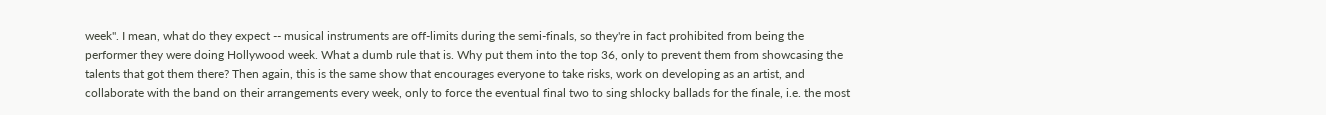week". I mean, what do they expect -- musical instruments are off-limits during the semi-finals, so they're in fact prohibited from being the performer they were doing Hollywood week. What a dumb rule that is. Why put them into the top 36, only to prevent them from showcasing the talents that got them there? Then again, this is the same show that encourages everyone to take risks, work on developing as an artist, and collaborate with the band on their arrangements every week, only to force the eventual final two to sing shlocky ballads for the finale, i.e. the most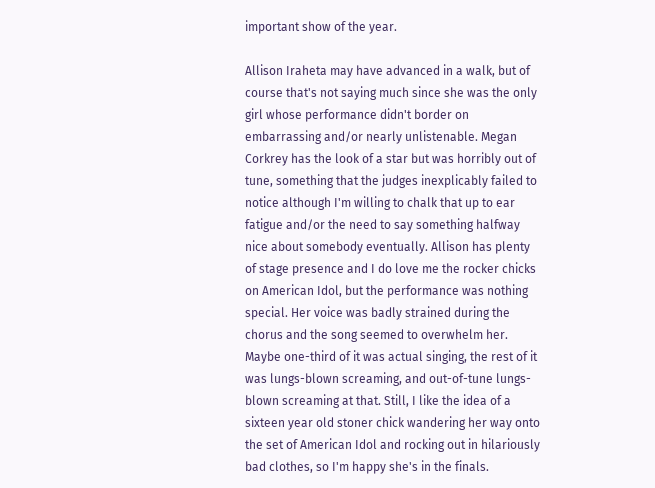important show of the year.

Allison Iraheta may have advanced in a walk, but of course that's not saying much since she was the only girl whose performance didn't border on embarrassing and/or nearly unlistenable. Megan Corkrey has the look of a star but was horribly out of tune, something that the judges inexplicably failed to notice although I'm willing to chalk that up to ear fatigue and/or the need to say something halfway nice about somebody eventually. Allison has plenty of stage presence and I do love me the rocker chicks on American Idol, but the performance was nothing special. Her voice was badly strained during the chorus and the song seemed to overwhelm her. Maybe one-third of it was actual singing, the rest of it was lungs-blown screaming, and out-of-tune lungs-blown screaming at that. Still, I like the idea of a sixteen year old stoner chick wandering her way onto the set of American Idol and rocking out in hilariously bad clothes, so I'm happy she's in the finals.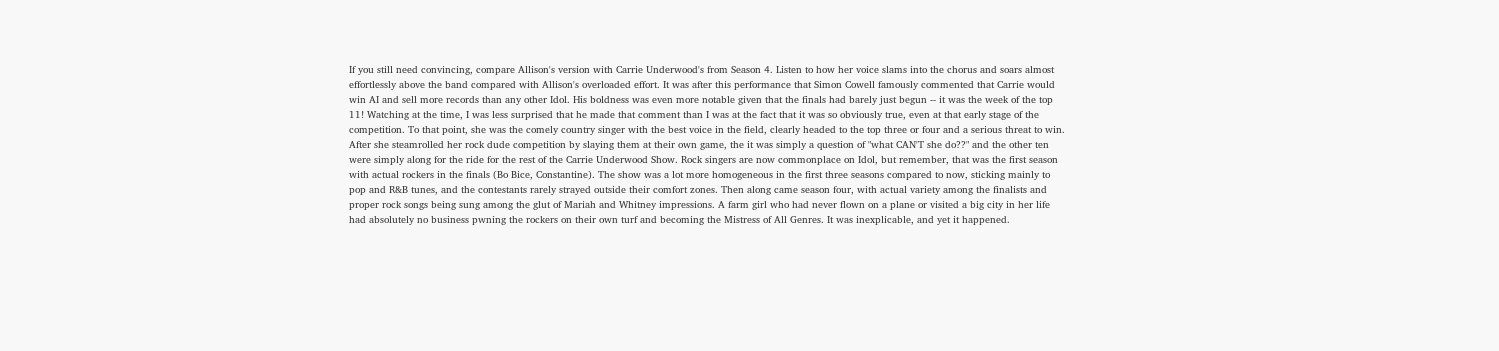If you still need convincing, compare Allison's version with Carrie Underwood's from Season 4. Listen to how her voice slams into the chorus and soars almost effortlessly above the band compared with Allison's overloaded effort. It was after this performance that Simon Cowell famously commented that Carrie would win AI and sell more records than any other Idol. His boldness was even more notable given that the finals had barely just begun -- it was the week of the top 11! Watching at the time, I was less surprised that he made that comment than I was at the fact that it was so obviously true, even at that early stage of the competition. To that point, she was the comely country singer with the best voice in the field, clearly headed to the top three or four and a serious threat to win. After she steamrolled her rock dude competition by slaying them at their own game, the it was simply a question of "what CAN'T she do??" and the other ten were simply along for the ride for the rest of the Carrie Underwood Show. Rock singers are now commonplace on Idol, but remember, that was the first season with actual rockers in the finals (Bo Bice, Constantine). The show was a lot more homogeneous in the first three seasons compared to now, sticking mainly to pop and R&B tunes, and the contestants rarely strayed outside their comfort zones. Then along came season four, with actual variety among the finalists and proper rock songs being sung among the glut of Mariah and Whitney impressions. A farm girl who had never flown on a plane or visited a big city in her life had absolutely no business pwning the rockers on their own turf and becoming the Mistress of All Genres. It was inexplicable, and yet it happened.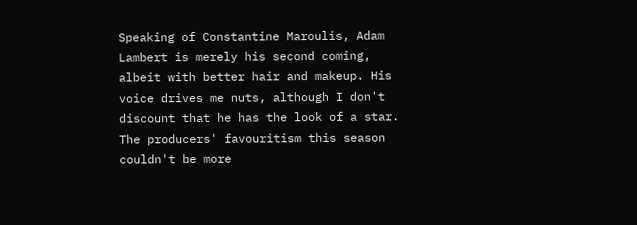Speaking of Constantine Maroulis, Adam Lambert is merely his second coming, albeit with better hair and makeup. His voice drives me nuts, although I don't discount that he has the look of a star. The producers' favouritism this season couldn't be more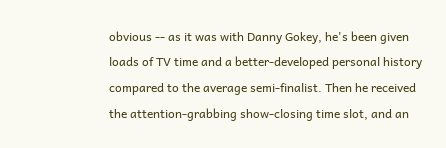obvious -- as it was with Danny Gokey, he's been given loads of TV time and a better-developed personal history compared to the average semi-finalist. Then he received the attention-grabbing show-closing time slot, and an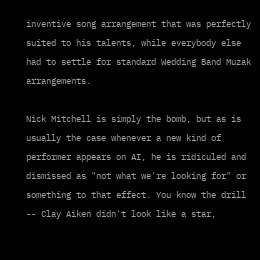inventive song arrangement that was perfectly suited to his talents, while everybody else had to settle for standard Wedding Band Muzak arrangements.

Nick Mitchell is simply the bomb, but as is usually the case whenever a new kind of performer appears on AI, he is ridiculed and dismissed as "not what we're looking for" or something to that effect. You know the drill -- Clay Aiken didn't look like a star,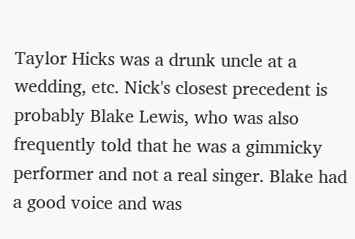Taylor Hicks was a drunk uncle at a wedding, etc. Nick's closest precedent is probably Blake Lewis, who was also frequently told that he was a gimmicky performer and not a real singer. Blake had a good voice and was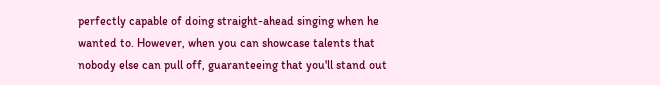perfectly capable of doing straight-ahead singing when he wanted to. However, when you can showcase talents that nobody else can pull off, guaranteeing that you'll stand out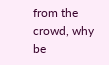from the crowd, why be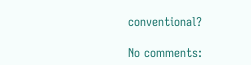conventional?

No comments: